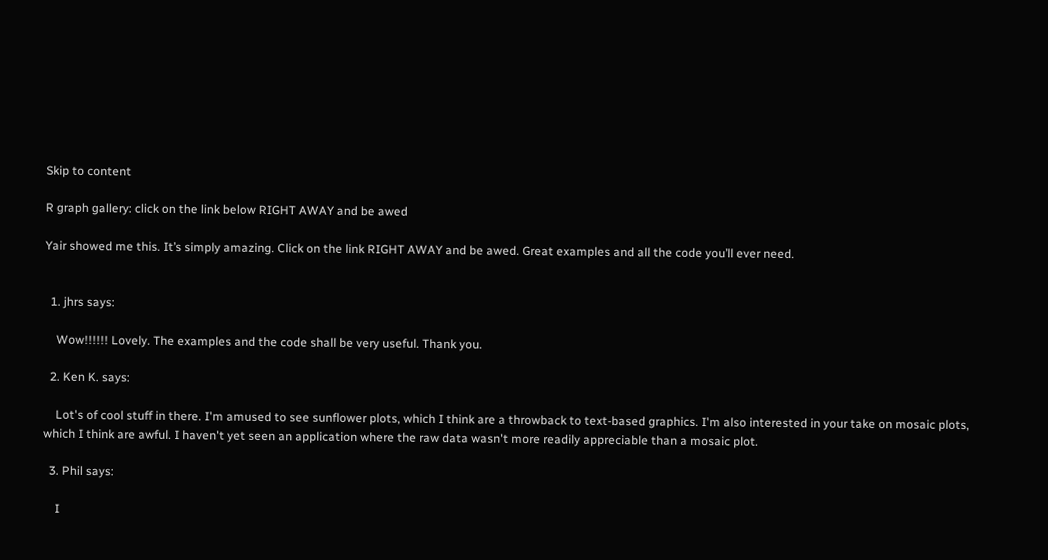Skip to content

R graph gallery: click on the link below RIGHT AWAY and be awed

Yair showed me this. It’s simply amazing. Click on the link RIGHT AWAY and be awed. Great examples and all the code you’ll ever need.


  1. jhrs says:

    Wow!!!!!! Lovely. The examples and the code shall be very useful. Thank you.

  2. Ken K. says:

    Lot's of cool stuff in there. I'm amused to see sunflower plots, which I think are a throwback to text-based graphics. I'm also interested in your take on mosaic plots, which I think are awful. I haven't yet seen an application where the raw data wasn't more readily appreciable than a mosaic plot.

  3. Phil says:

    I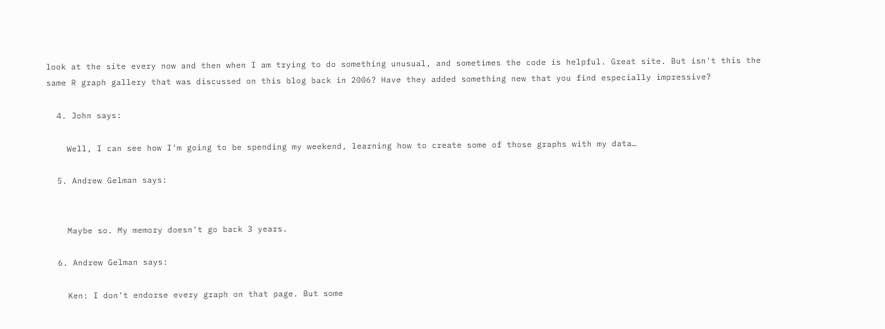look at the site every now and then when I am trying to do something unusual, and sometimes the code is helpful. Great site. But isn't this the same R graph gallery that was discussed on this blog back in 2006? Have they added something new that you find especially impressive?

  4. John says:

    Well, I can see how I'm going to be spending my weekend, learning how to create some of those graphs with my data…

  5. Andrew Gelman says:


    Maybe so. My memory doesn't go back 3 years.

  6. Andrew Gelman says:

    Ken: I don't endorse every graph on that page. But some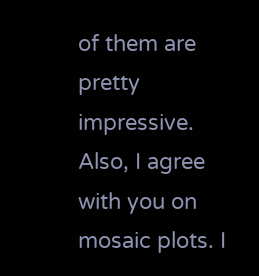of them are pretty impressive. Also, I agree with you on mosaic plots. I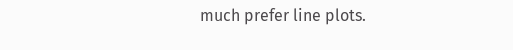much prefer line plots.